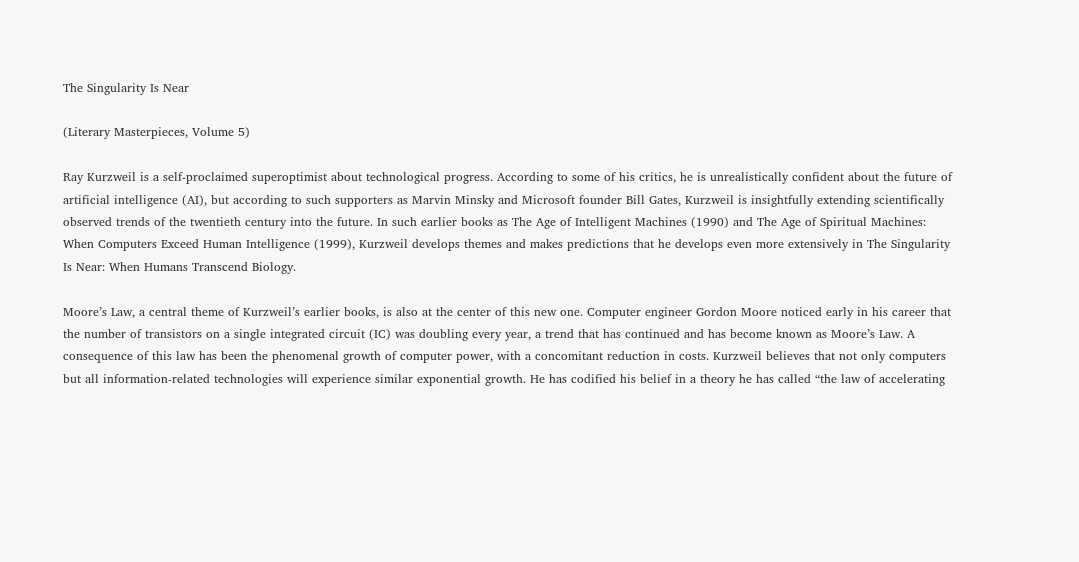The Singularity Is Near

(Literary Masterpieces, Volume 5)

Ray Kurzweil is a self-proclaimed superoptimist about technological progress. According to some of his critics, he is unrealistically confident about the future of artificial intelligence (AI), but according to such supporters as Marvin Minsky and Microsoft founder Bill Gates, Kurzweil is insightfully extending scientifically observed trends of the twentieth century into the future. In such earlier books as The Age of Intelligent Machines (1990) and The Age of Spiritual Machines: When Computers Exceed Human Intelligence (1999), Kurzweil develops themes and makes predictions that he develops even more extensively in The Singularity Is Near: When Humans Transcend Biology.

Moore’s Law, a central theme of Kurzweil’s earlier books, is also at the center of this new one. Computer engineer Gordon Moore noticed early in his career that the number of transistors on a single integrated circuit (IC) was doubling every year, a trend that has continued and has become known as Moore’s Law. A consequence of this law has been the phenomenal growth of computer power, with a concomitant reduction in costs. Kurzweil believes that not only computers but all information-related technologies will experience similar exponential growth. He has codified his belief in a theory he has called “the law of accelerating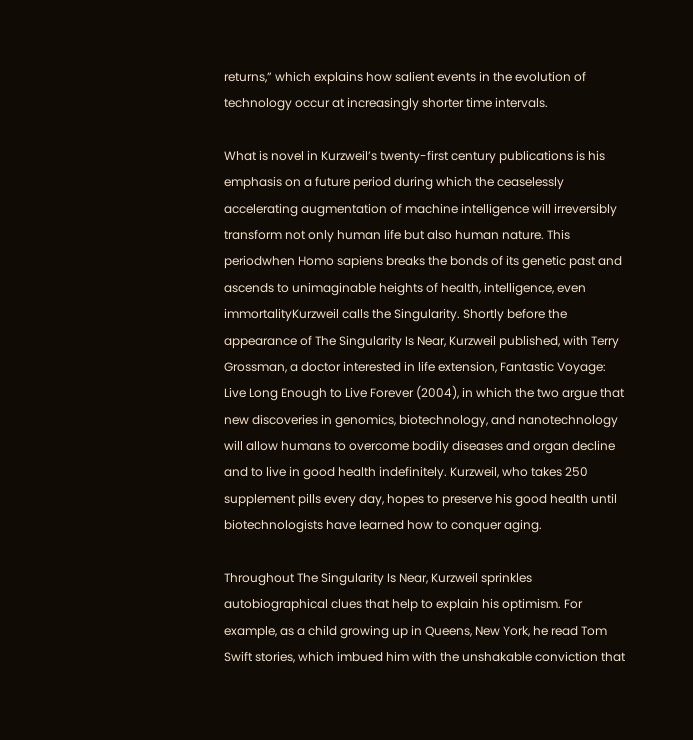returns,” which explains how salient events in the evolution of technology occur at increasingly shorter time intervals.

What is novel in Kurzweil’s twenty-first century publications is his emphasis on a future period during which the ceaselessly accelerating augmentation of machine intelligence will irreversibly transform not only human life but also human nature. This periodwhen Homo sapiens breaks the bonds of its genetic past and ascends to unimaginable heights of health, intelligence, even immortalityKurzweil calls the Singularity. Shortly before the appearance of The Singularity Is Near, Kurzweil published, with Terry Grossman, a doctor interested in life extension, Fantastic Voyage: Live Long Enough to Live Forever (2004), in which the two argue that new discoveries in genomics, biotechnology, and nanotechnology will allow humans to overcome bodily diseases and organ decline and to live in good health indefinitely. Kurzweil, who takes 250 supplement pills every day, hopes to preserve his good health until biotechnologists have learned how to conquer aging.

Throughout The Singularity Is Near, Kurzweil sprinkles autobiographical clues that help to explain his optimism. For example, as a child growing up in Queens, New York, he read Tom Swift stories, which imbued him with the unshakable conviction that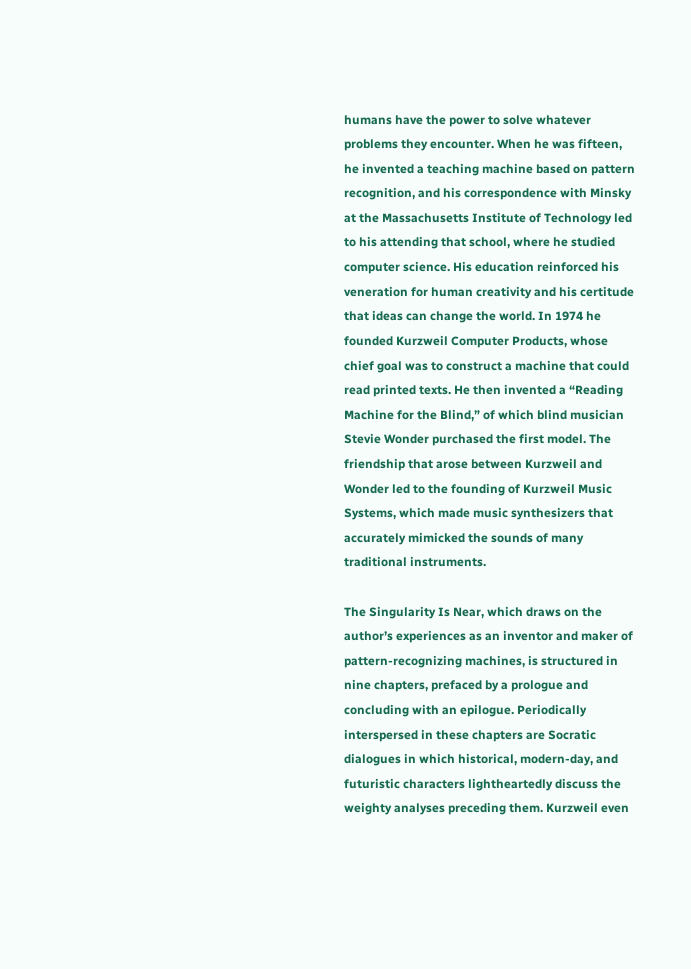humans have the power to solve whatever problems they encounter. When he was fifteen, he invented a teaching machine based on pattern recognition, and his correspondence with Minsky at the Massachusetts Institute of Technology led to his attending that school, where he studied computer science. His education reinforced his veneration for human creativity and his certitude that ideas can change the world. In 1974 he founded Kurzweil Computer Products, whose chief goal was to construct a machine that could read printed texts. He then invented a “Reading Machine for the Blind,” of which blind musician Stevie Wonder purchased the first model. The friendship that arose between Kurzweil and Wonder led to the founding of Kurzweil Music Systems, which made music synthesizers that accurately mimicked the sounds of many traditional instruments.

The Singularity Is Near, which draws on the author’s experiences as an inventor and maker of pattern-recognizing machines, is structured in nine chapters, prefaced by a prologue and concluding with an epilogue. Periodically interspersed in these chapters are Socratic dialogues in which historical, modern-day, and futuristic characters lightheartedly discuss the weighty analyses preceding them. Kurzweil even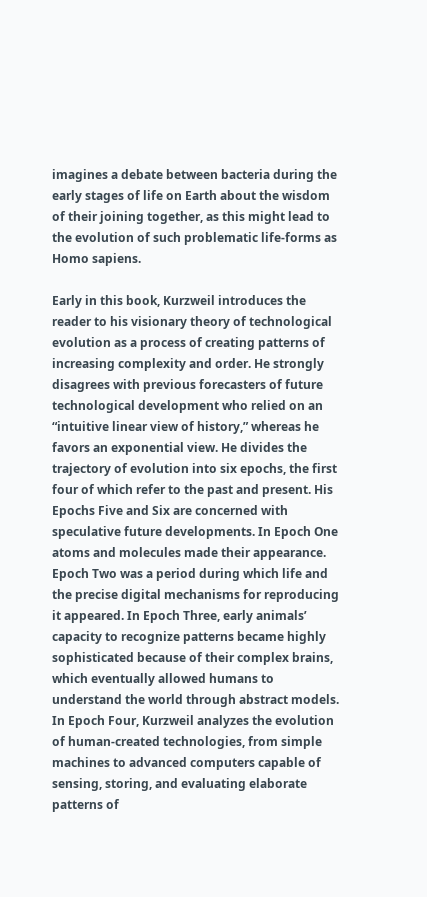imagines a debate between bacteria during the early stages of life on Earth about the wisdom of their joining together, as this might lead to the evolution of such problematic life-forms as Homo sapiens.

Early in this book, Kurzweil introduces the reader to his visionary theory of technological evolution as a process of creating patterns of increasing complexity and order. He strongly disagrees with previous forecasters of future technological development who relied on an “intuitive linear view of history,” whereas he favors an exponential view. He divides the trajectory of evolution into six epochs, the first four of which refer to the past and present. His Epochs Five and Six are concerned with speculative future developments. In Epoch One atoms and molecules made their appearance. Epoch Two was a period during which life and the precise digital mechanisms for reproducing it appeared. In Epoch Three, early animals’ capacity to recognize patterns became highly sophisticated because of their complex brains, which eventually allowed humans to understand the world through abstract models. In Epoch Four, Kurzweil analyzes the evolution of human-created technologies, from simple machines to advanced computers capable of sensing, storing, and evaluating elaborate patterns of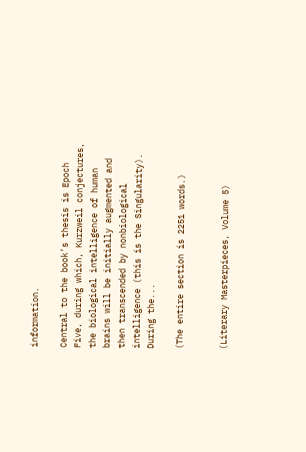information.

Central to the book’s thesis is Epoch Five, during which, Kurzweil conjectures, the biological intelligence of human brains will be initially augmented and then transcended by nonbiological intelligence (this is the Singularity). During the...

(The entire section is 2251 words.)


(Literary Masterpieces, Volume 5)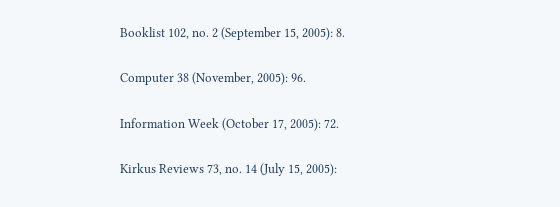Booklist 102, no. 2 (September 15, 2005): 8.

Computer 38 (November, 2005): 96.

Information Week (October 17, 2005): 72.

Kirkus Reviews 73, no. 14 (July 15, 2005):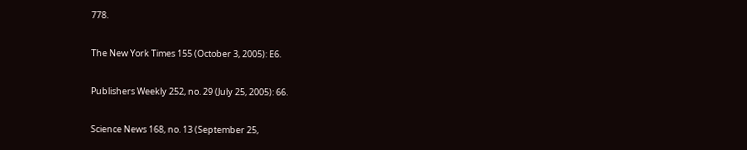778.

The New York Times 155 (October 3, 2005): E6.

Publishers Weekly 252, no. 29 (July 25, 2005): 66.

Science News 168, no. 13 (September 25,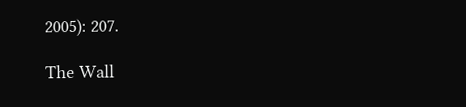2005): 207.

The Wall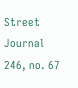Street Journal 246, no. 67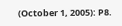(October 1, 2005): P8.